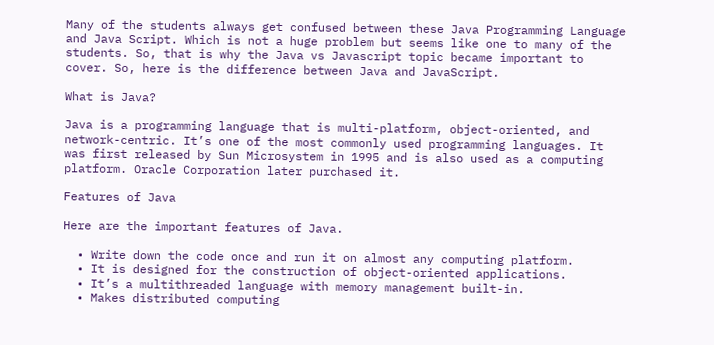Many of the students always get confused between these Java Programming Language and Java Script. Which is not a huge problem but seems like one to many of the students. So, that is why the Java vs Javascript topic became important to cover. So, here is the difference between Java and JavaScript.

What is Java?

Java is a programming language that is multi-platform, object-oriented, and network-centric. It’s one of the most commonly used programming languages. It was first released by Sun Microsystem in 1995 and is also used as a computing platform. Oracle Corporation later purchased it.

Features of Java

Here are the important features of Java.

  • Write down the code once and run it on almost any computing platform.
  • It is designed for the construction of object-oriented applications.
  • It’s a multithreaded language with memory management built-in.
  • Makes distributed computing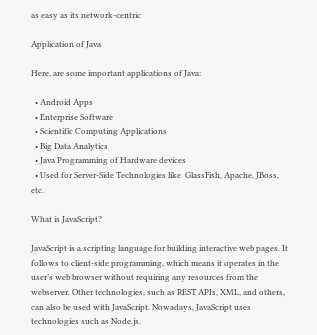as easy as its network-centric

Application of Java

Here, are some important applications of Java:

  • Android Apps
  • Enterprise Software
  • Scientific Computing Applications
  • Big Data Analytics
  • Java Programming of Hardware devices
  • Used for Server-Side Technologies like  GlassFish, Apache, JBoss, etc.

What is JavaScript?

JavaScript is a scripting language for building interactive web pages. It follows to client-side programming, which means it operates in the user’s web browser without requiring any resources from the webserver. Other technologies, such as REST APIs, XML, and others, can also be used with JavaScript. Nowadays, JavaScript uses technologies such as Node.js.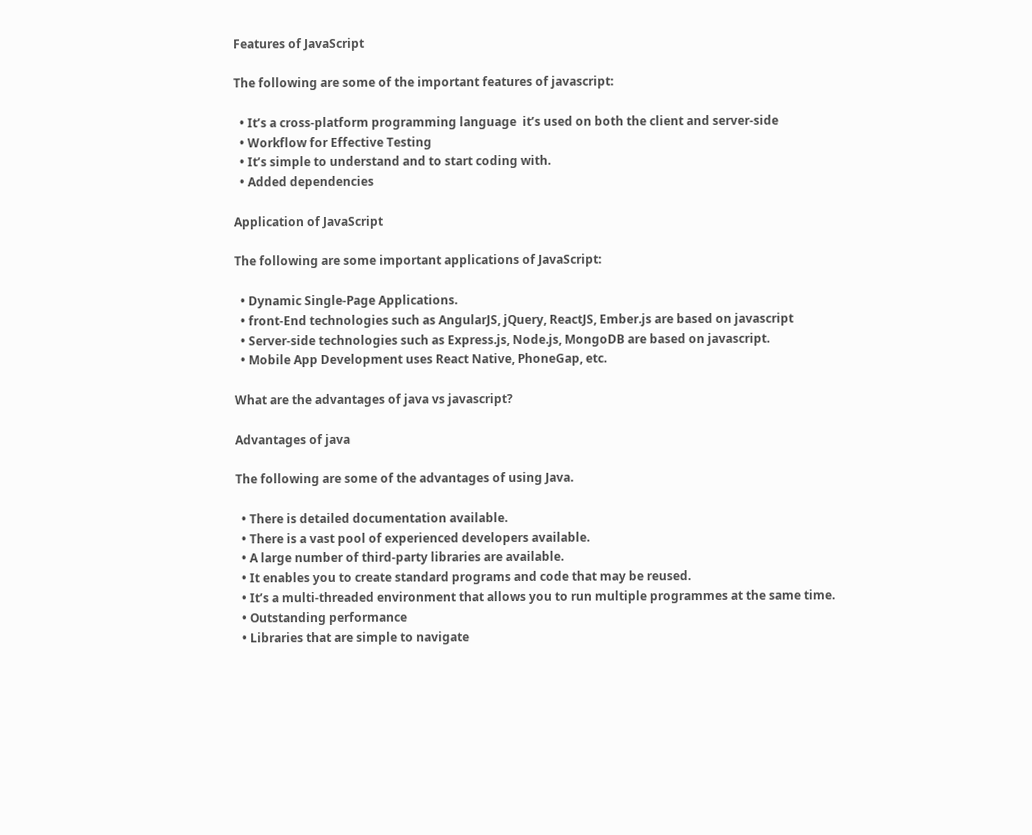Features of JavaScript

The following are some of the important features of javascript:

  • It’s a cross-platform programming language  it’s used on both the client and server-side
  • Workflow for Effective Testing
  • It’s simple to understand and to start coding with.
  • Added dependencies

Application of JavaScript

The following are some important applications of JavaScript:

  • Dynamic Single-Page Applications.
  • front-End technologies such as AngularJS, jQuery, ReactJS, Ember.js are based on javascript
  • Server-side technologies such as Express.js, Node.js, MongoDB are based on javascript.
  • Mobile App Development uses React Native, PhoneGap, etc.

What are the advantages of java vs javascript?

Advantages of java

The following are some of the advantages of using Java.

  • There is detailed documentation available.
  • There is a vast pool of experienced developers available.
  • A large number of third-party libraries are available.
  • It enables you to create standard programs and code that may be reused.
  • It’s a multi-threaded environment that allows you to run multiple programmes at the same time.
  • Outstanding performance
  • Libraries that are simple to navigate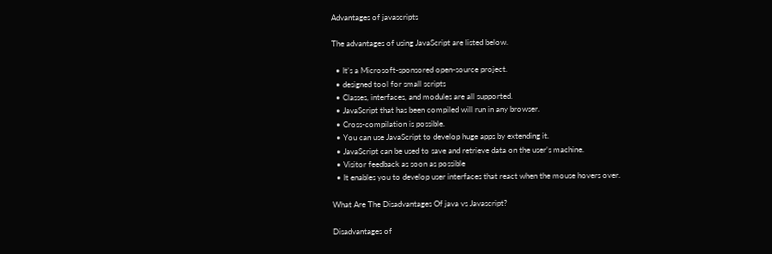Advantages of javascripts

The advantages of using JavaScript are listed below.

  • It’s a Microsoft-sponsored open-source project.
  • designed tool for small scripts
  • Classes, interfaces, and modules are all supported.
  • JavaScript that has been compiled will run in any browser.
  • Cross-compilation is possible.
  • You can use JavaScript to develop huge apps by extending it.
  • JavaScript can be used to save and retrieve data on the user’s machine.
  • Visitor feedback as soon as possible
  • It enables you to develop user interfaces that react when the mouse hovers over.

What Are The Disadvantages Of java vs Javascript?

Disadvantages of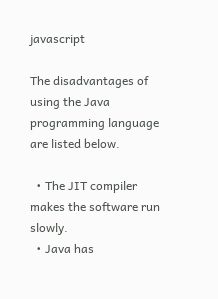javascript

The disadvantages of using the Java programming language are listed below.

  • The JIT compiler makes the software run slowly.
  • Java has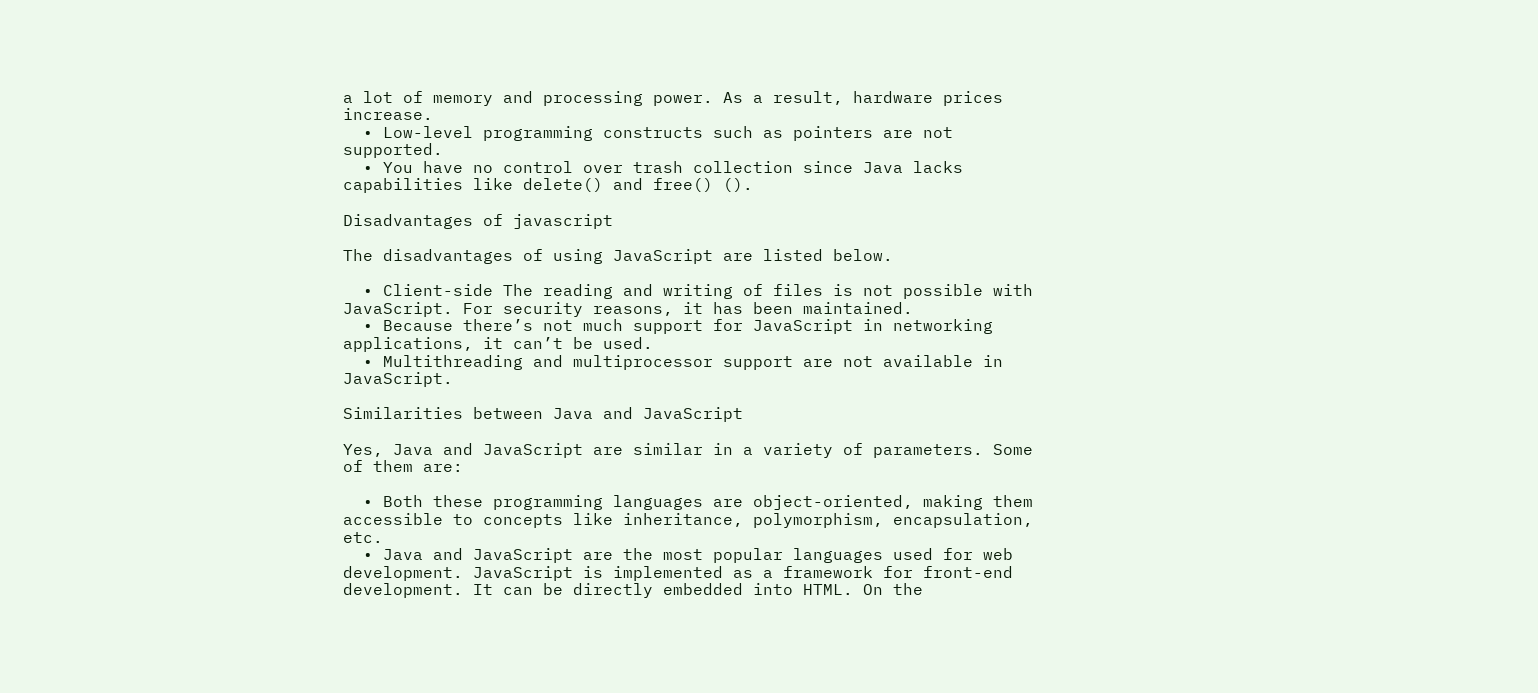a lot of memory and processing power. As a result, hardware prices increase.
  • Low-level programming constructs such as pointers are not supported.
  • You have no control over trash collection since Java lacks capabilities like delete() and free() ().

Disadvantages of javascript

The disadvantages of using JavaScript are listed below.

  • Client-side The reading and writing of files is not possible with JavaScript. For security reasons, it has been maintained.
  • Because there’s not much support for JavaScript in networking applications, it can’t be used.
  • Multithreading and multiprocessor support are not available in JavaScript.

Similarities between Java and JavaScript

Yes, Java and JavaScript are similar in a variety of parameters. Some of them are:

  • Both these programming languages are object-oriented, making them accessible to concepts like inheritance, polymorphism, encapsulation, etc.
  • Java and JavaScript are the most popular languages used for web development. JavaScript is implemented as a framework for front-end development. It can be directly embedded into HTML. On the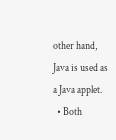other hand, Java is used as a Java applet.
  • Both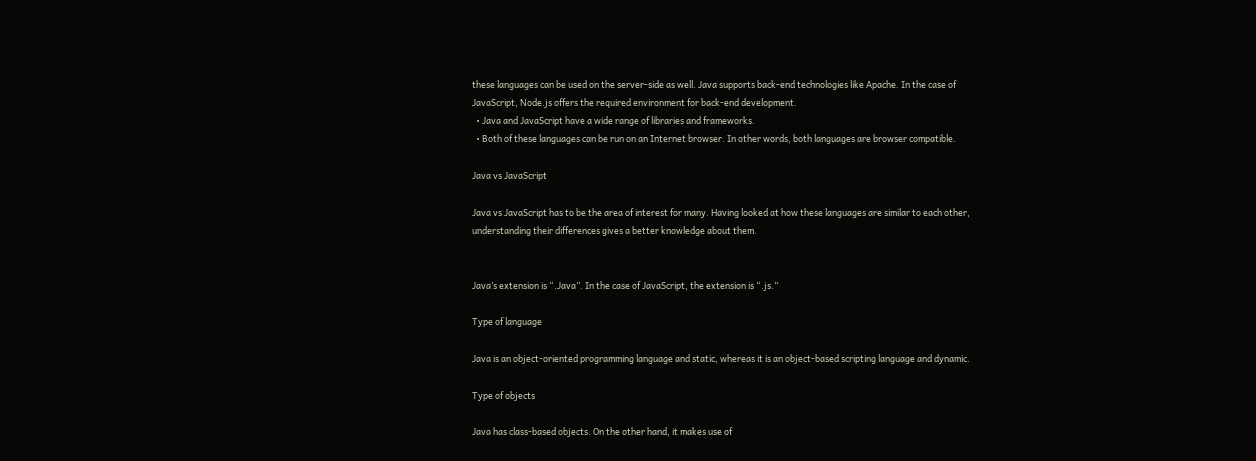these languages can be used on the server-side as well. Java supports back-end technologies like Apache. In the case of JavaScript, Node.js offers the required environment for back-end development.
  • Java and JavaScript have a wide range of libraries and frameworks.
  • Both of these languages can be run on an Internet browser. In other words, both languages are browser compatible.

Java vs JavaScript

Java vs JavaScript has to be the area of interest for many. Having looked at how these languages are similar to each other, understanding their differences gives a better knowledge about them.


Java’s extension is “.Java”. In the case of JavaScript, the extension is “.js.”

Type of language

Java is an object-oriented programming language and static, whereas it is an object-based scripting language and dynamic.

Type of objects

Java has class-based objects. On the other hand, it makes use of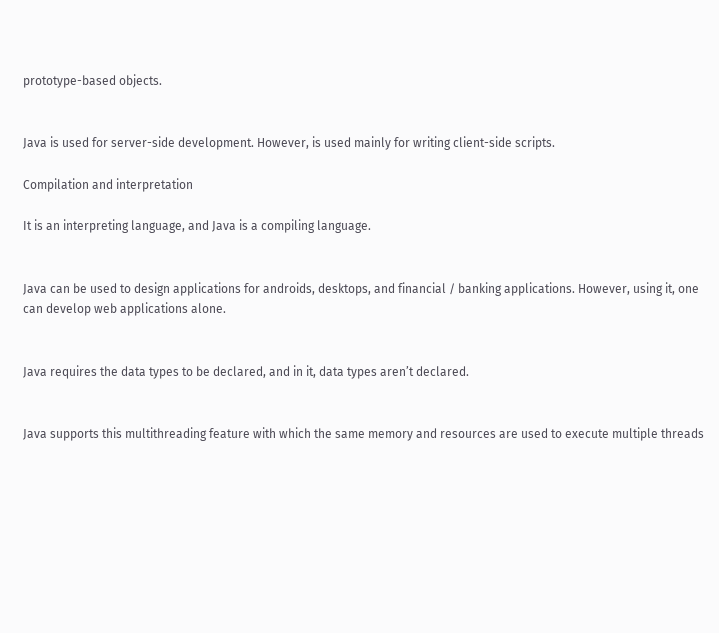prototype-based objects.


Java is used for server-side development. However, is used mainly for writing client-side scripts.

Compilation and interpretation

It is an interpreting language, and Java is a compiling language.


Java can be used to design applications for androids, desktops, and financial / banking applications. However, using it, one can develop web applications alone.


Java requires the data types to be declared, and in it, data types aren’t declared.


Java supports this multithreading feature with which the same memory and resources are used to execute multiple threads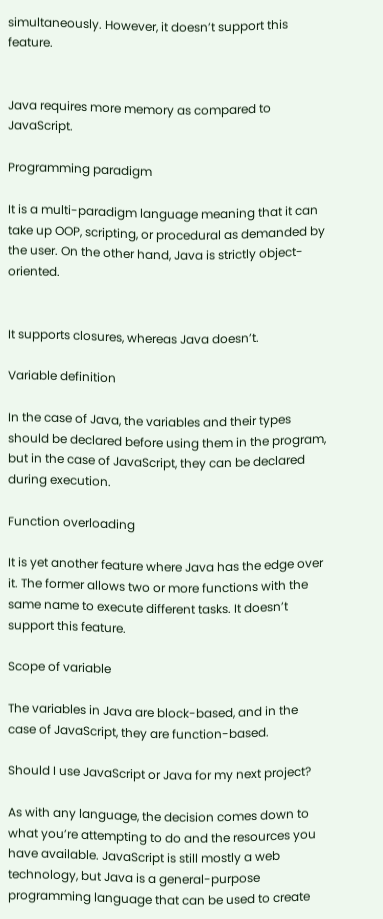simultaneously. However, it doesn’t support this feature.


Java requires more memory as compared to JavaScript.

Programming paradigm

It is a multi-paradigm language meaning that it can take up OOP, scripting, or procedural as demanded by the user. On the other hand, Java is strictly object-oriented.


It supports closures, whereas Java doesn’t.

Variable definition

In the case of Java, the variables and their types should be declared before using them in the program, but in the case of JavaScript, they can be declared during execution.

Function overloading

It is yet another feature where Java has the edge over it. The former allows two or more functions with the same name to execute different tasks. It doesn’t support this feature.

Scope of variable

The variables in Java are block-based, and in the case of JavaScript, they are function-based.

Should I use JavaScript or Java for my next project?

As with any language, the decision comes down to what you’re attempting to do and the resources you have available. JavaScript is still mostly a web technology, but Java is a general-purpose programming language that can be used to create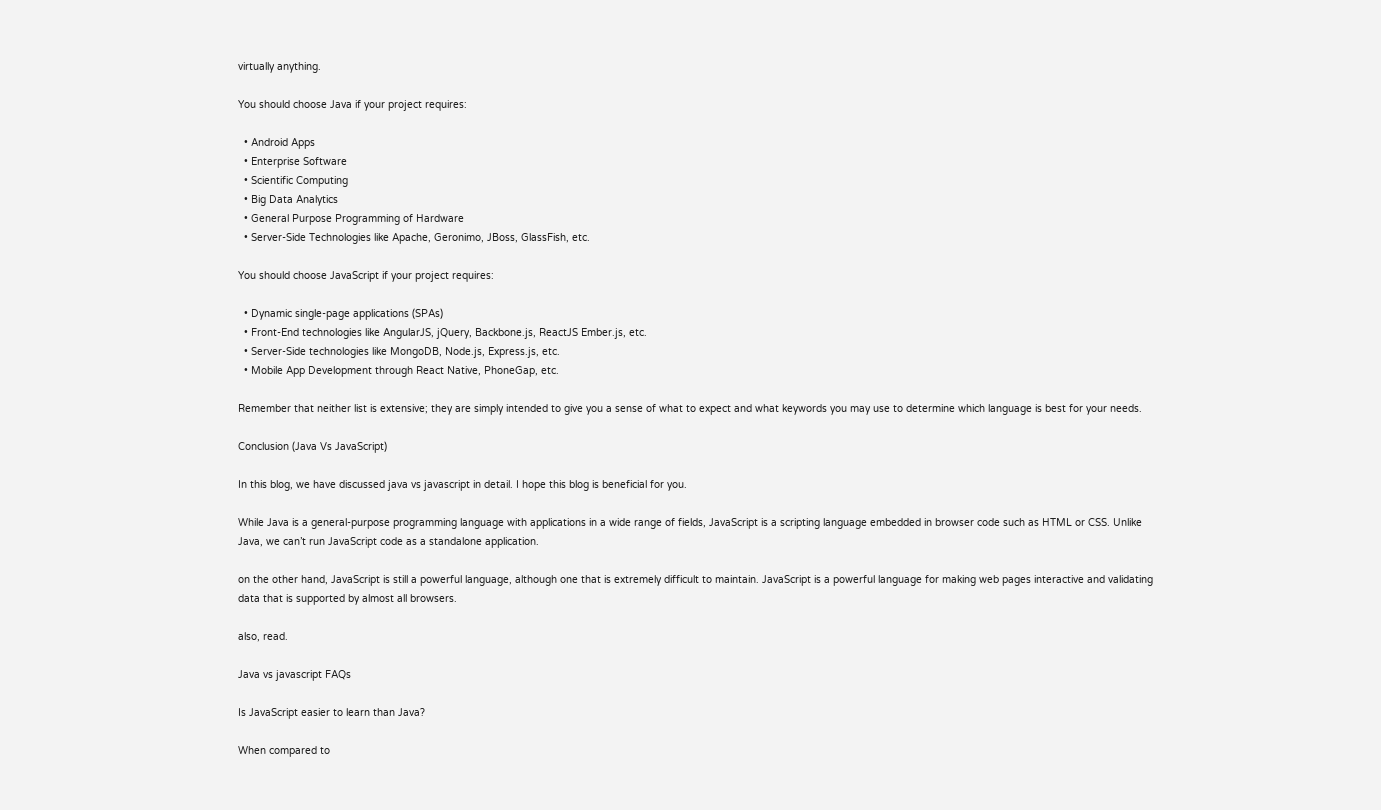virtually anything.

You should choose Java if your project requires:

  • Android Apps
  • Enterprise Software
  • Scientific Computing
  • Big Data Analytics
  • General Purpose Programming of Hardware
  • Server-Side Technologies like Apache, Geronimo, JBoss, GlassFish, etc.

You should choose JavaScript if your project requires:

  • Dynamic single-page applications (SPAs)
  • Front-End technologies like AngularJS, jQuery, Backbone.js, ReactJS Ember.js, etc.
  • Server-Side technologies like MongoDB, Node.js, Express.js, etc.
  • Mobile App Development through React Native, PhoneGap, etc.

Remember that neither list is extensive; they are simply intended to give you a sense of what to expect and what keywords you may use to determine which language is best for your needs.

Conclusion (Java Vs JavaScript)

In this blog, we have discussed java vs javascript in detail. I hope this blog is beneficial for you.

While Java is a general-purpose programming language with applications in a wide range of fields, JavaScript is a scripting language embedded in browser code such as HTML or CSS. Unlike Java, we can’t run JavaScript code as a standalone application.

on the other hand, JavaScript is still a powerful language, although one that is extremely difficult to maintain. JavaScript is a powerful language for making web pages interactive and validating data that is supported by almost all browsers.

also, read.

Java vs javascript FAQs

Is JavaScript easier to learn than Java?

When compared to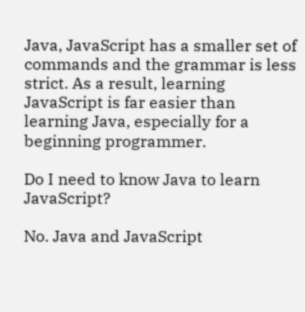Java, JavaScript has a smaller set of commands and the grammar is less strict. As a result, learning JavaScript is far easier than learning Java, especially for a beginning programmer.

Do I need to know Java to learn JavaScript?

No. Java and JavaScript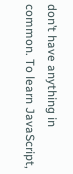don’t have anything in common. To learn JavaScript,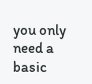you only need a basic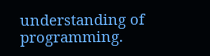understanding of programming.